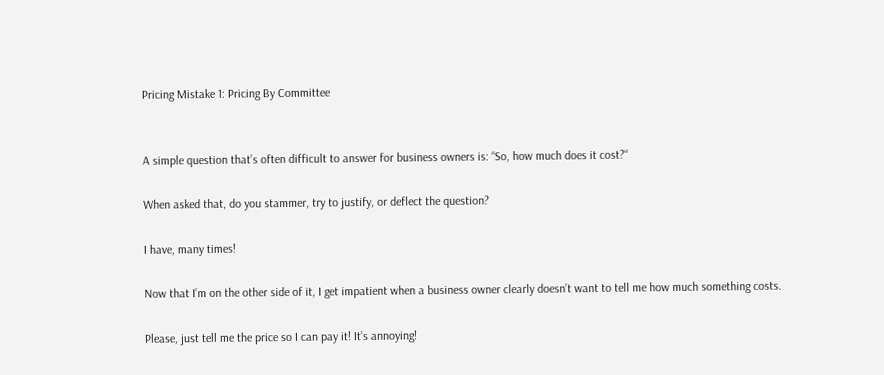Pricing Mistake 1: Pricing By Committee


A simple question that’s often difficult to answer for business owners is: “So, how much does it cost?“

When asked that, do you stammer, try to justify, or deflect the question?

I have, many times!

Now that I’m on the other side of it, I get impatient when a business owner clearly doesn’t want to tell me how much something costs.

Please, just tell me the price so I can pay it! It’s annoying!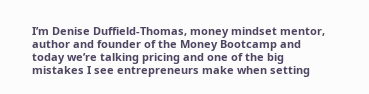I’m Denise Duffield-Thomas, money mindset mentor, author and founder of the Money Bootcamp and today we’re talking pricing and one of the big mistakes I see entrepreneurs make when setting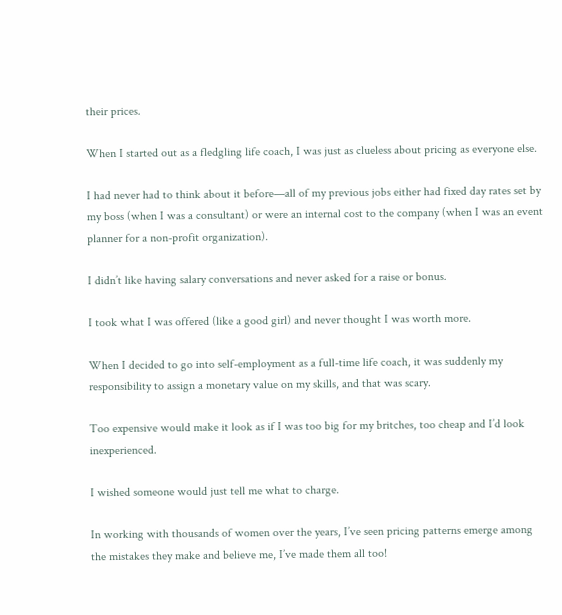their prices.

When I started out as a fledgling life coach, I was just as clueless about pricing as everyone else.

I had never had to think about it before—all of my previous jobs either had fixed day rates set by my boss (when I was a consultant) or were an internal cost to the company (when I was an event planner for a non-profit organization).

I didn’t like having salary conversations and never asked for a raise or bonus.

I took what I was offered (like a good girl) and never thought I was worth more.

When I decided to go into self-employment as a full-time life coach, it was suddenly my responsibility to assign a monetary value on my skills, and that was scary.

Too expensive would make it look as if I was too big for my britches, too cheap and I’d look inexperienced.

I wished someone would just tell me what to charge.

In working with thousands of women over the years, I’ve seen pricing patterns emerge among the mistakes they make and believe me, I’ve made them all too!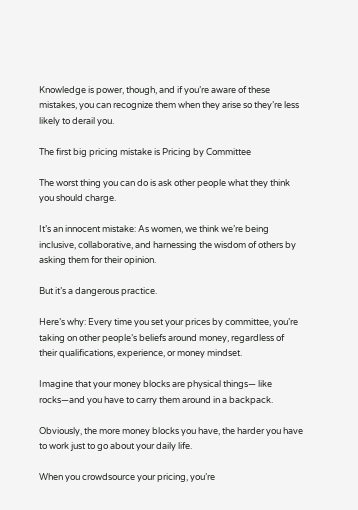Knowledge is power, though, and if you’re aware of these mistakes, you can recognize them when they arise so they’re less likely to derail you.

The first big pricing mistake is Pricing by Committee

The worst thing you can do is ask other people what they think you should charge.

It’s an innocent mistake: As women, we think we’re being inclusive, collaborative, and harnessing the wisdom of others by asking them for their opinion.

But it’s a dangerous practice.

Here’s why: Every time you set your prices by committee, you’re taking on other people’s beliefs around money, regardless of their qualifications, experience, or money mindset.

Imagine that your money blocks are physical things— like rocks—and you have to carry them around in a backpack.

Obviously, the more money blocks you have, the harder you have to work just to go about your daily life.

When you crowdsource your pricing, you’re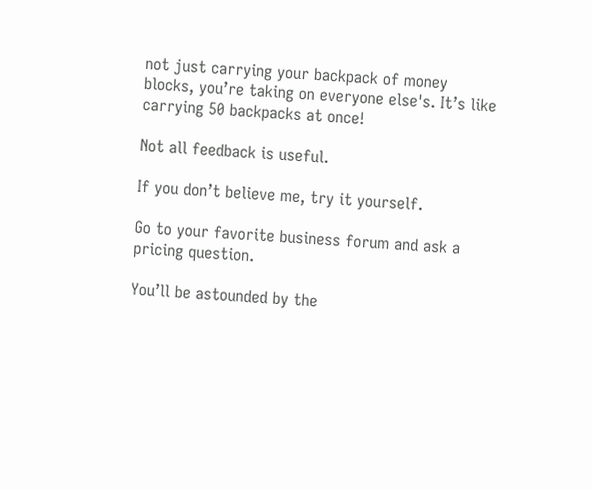not just carrying your backpack of money blocks, you’re taking on everyone else's. It’s like carrying 50 backpacks at once!

Not all feedback is useful.

If you don’t believe me, try it yourself.

Go to your favorite business forum and ask a pricing question.

You’ll be astounded by the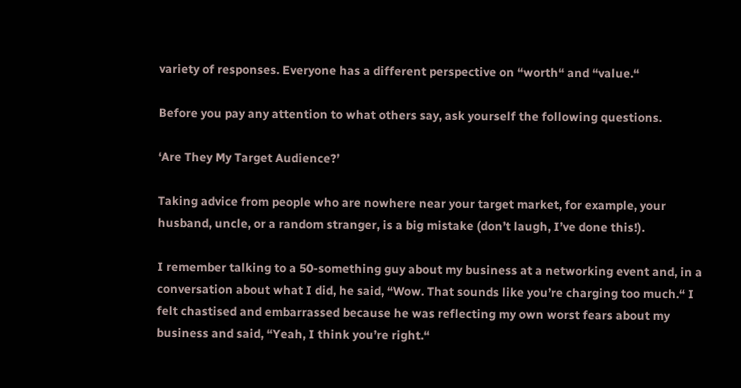variety of responses. Everyone has a different perspective on “worth“ and “value.“

Before you pay any attention to what others say, ask yourself the following questions.

‘Are They My Target Audience?’

Taking advice from people who are nowhere near your target market, for example, your husband, uncle, or a random stranger, is a big mistake (don’t laugh, I’ve done this!).

I remember talking to a 50-something guy about my business at a networking event and, in a conversation about what I did, he said, “Wow. That sounds like you’re charging too much.“ I felt chastised and embarrassed because he was reflecting my own worst fears about my business and said, “Yeah, I think you’re right.“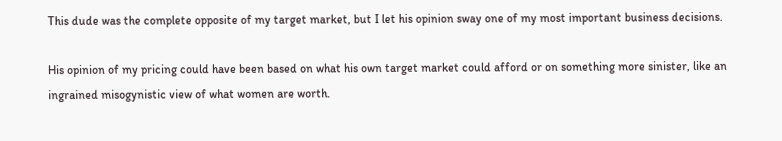This dude was the complete opposite of my target market, but I let his opinion sway one of my most important business decisions.

His opinion of my pricing could have been based on what his own target market could afford or on something more sinister, like an ingrained misogynistic view of what women are worth.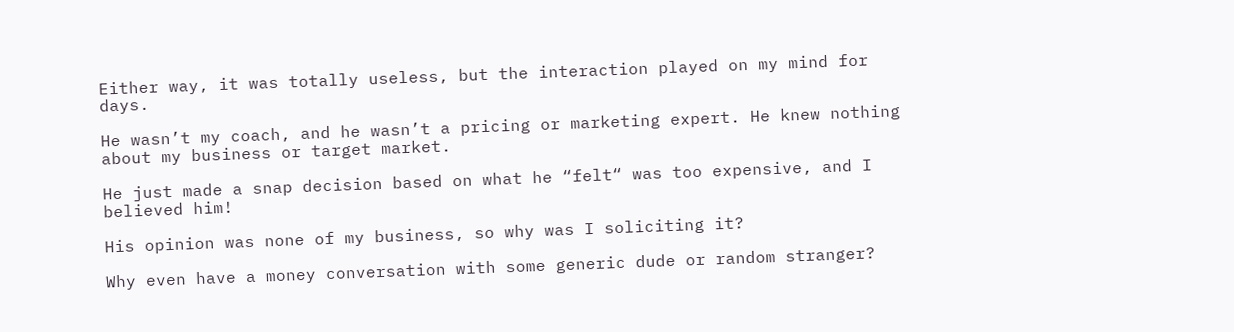Either way, it was totally useless, but the interaction played on my mind for days.

He wasn’t my coach, and he wasn’t a pricing or marketing expert. He knew nothing about my business or target market.

He just made a snap decision based on what he “felt“ was too expensive, and I believed him!

His opinion was none of my business, so why was I soliciting it?

Why even have a money conversation with some generic dude or random stranger?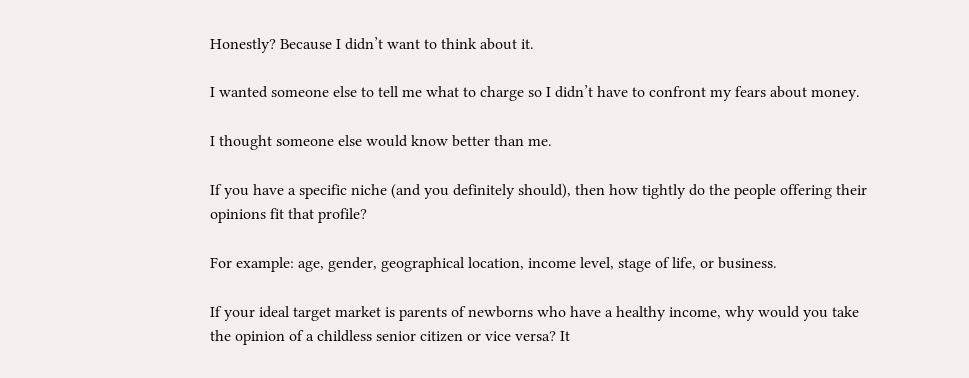Honestly? Because I didn’t want to think about it.

I wanted someone else to tell me what to charge so I didn’t have to confront my fears about money.

I thought someone else would know better than me.

If you have a specific niche (and you definitely should), then how tightly do the people offering their opinions fit that profile?

For example: age, gender, geographical location, income level, stage of life, or business.

If your ideal target market is parents of newborns who have a healthy income, why would you take the opinion of a childless senior citizen or vice versa? It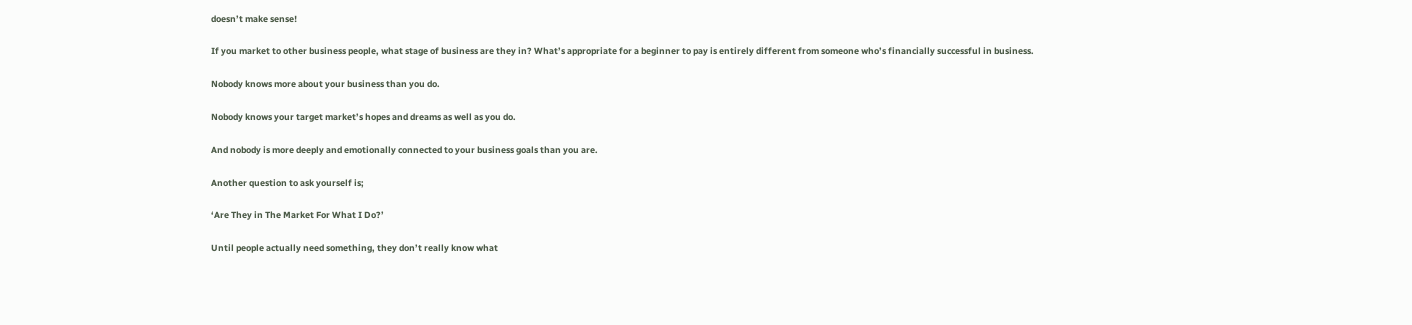doesn’t make sense!

If you market to other business people, what stage of business are they in? What’s appropriate for a beginner to pay is entirely different from someone who’s financially successful in business.

Nobody knows more about your business than you do.

Nobody knows your target market’s hopes and dreams as well as you do.

And nobody is more deeply and emotionally connected to your business goals than you are.

Another question to ask yourself is;

‘Are They in The Market For What I Do?’

Until people actually need something, they don’t really know what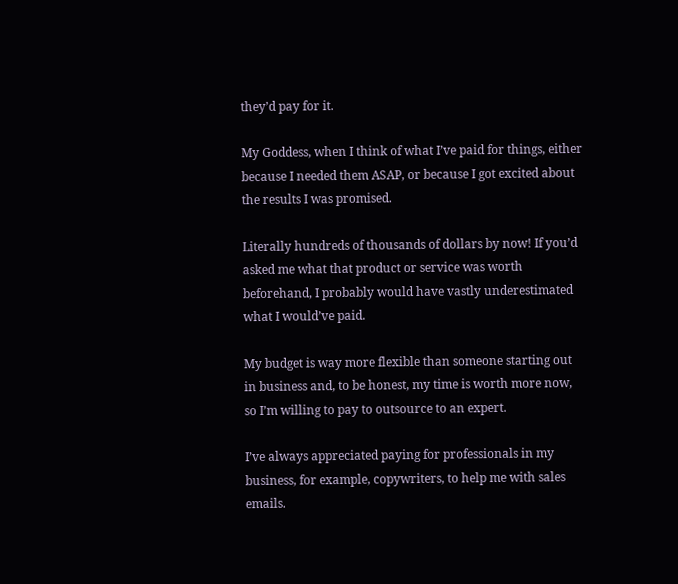they’d pay for it.

My Goddess, when I think of what I’ve paid for things, either because I needed them ASAP, or because I got excited about the results I was promised.

Literally hundreds of thousands of dollars by now! If you’d asked me what that product or service was worth beforehand, I probably would have vastly underestimated what I would’ve paid.

My budget is way more flexible than someone starting out in business and, to be honest, my time is worth more now, so I’m willing to pay to outsource to an expert.

I’ve always appreciated paying for professionals in my business, for example, copywriters, to help me with sales emails.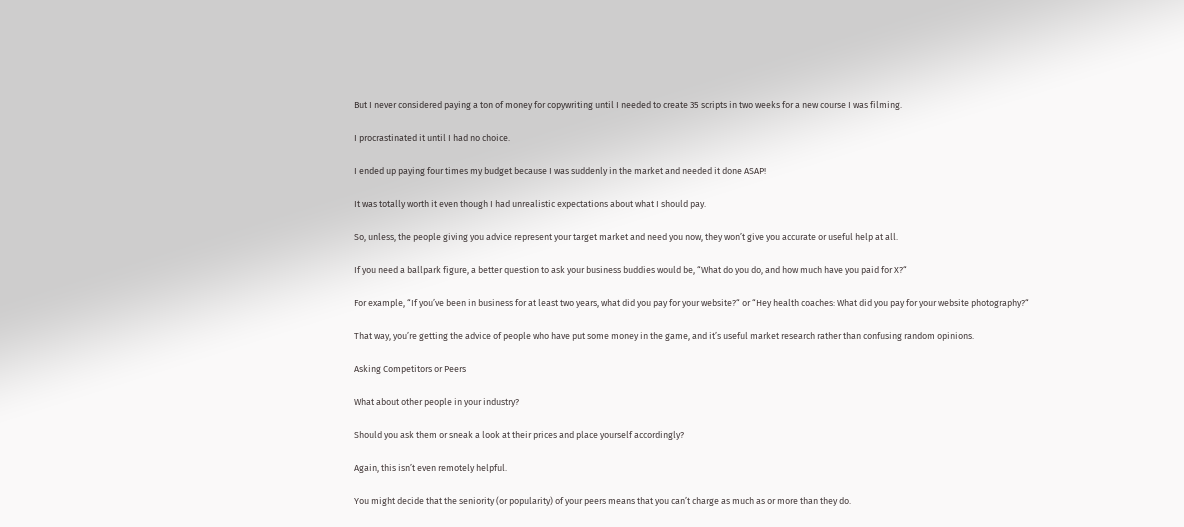But I never considered paying a ton of money for copywriting until I needed to create 35 scripts in two weeks for a new course I was filming.

I procrastinated it until I had no choice.

I ended up paying four times my budget because I was suddenly in the market and needed it done ASAP!

It was totally worth it even though I had unrealistic expectations about what I should pay.

So, unless, the people giving you advice represent your target market and need you now, they won’t give you accurate or useful help at all.

If you need a ballpark figure, a better question to ask your business buddies would be, “What do you do, and how much have you paid for X?“

For example, “If you’ve been in business for at least two years, what did you pay for your website?“ or “Hey health coaches: What did you pay for your website photography?“

That way, you’re getting the advice of people who have put some money in the game, and it’s useful market research rather than confusing random opinions.

Asking Competitors or Peers

What about other people in your industry?

Should you ask them or sneak a look at their prices and place yourself accordingly?

Again, this isn’t even remotely helpful.

You might decide that the seniority (or popularity) of your peers means that you can’t charge as much as or more than they do.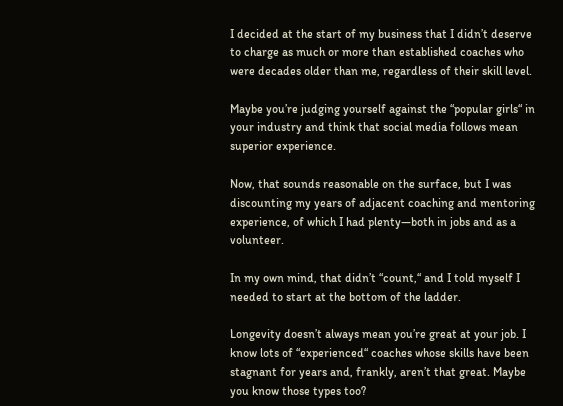I decided at the start of my business that I didn’t deserve to charge as much or more than established coaches who were decades older than me, regardless of their skill level.

Maybe you’re judging yourself against the “popular girls“ in your industry and think that social media follows mean superior experience.

Now, that sounds reasonable on the surface, but I was discounting my years of adjacent coaching and mentoring experience, of which I had plenty—both in jobs and as a volunteer.

In my own mind, that didn’t “count,“ and I told myself I needed to start at the bottom of the ladder.

Longevity doesn’t always mean you’re great at your job. I know lots of “experienced“ coaches whose skills have been stagnant for years and, frankly, aren’t that great. Maybe you know those types too?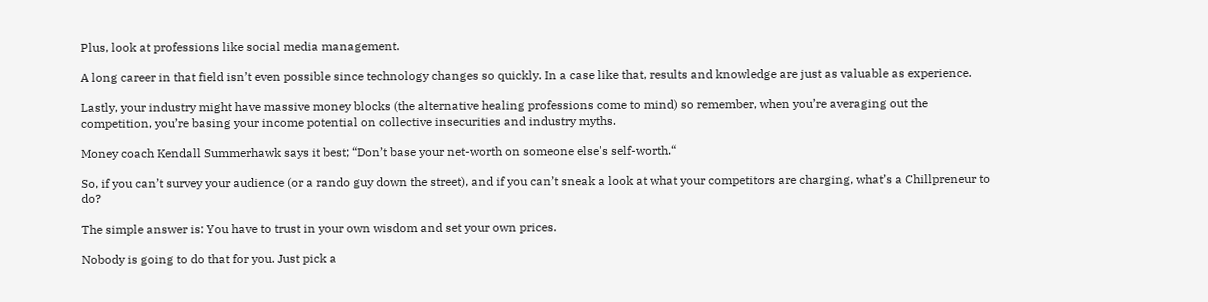Plus, look at professions like social media management.

A long career in that field isn’t even possible since technology changes so quickly. In a case like that, results and knowledge are just as valuable as experience.

Lastly, your industry might have massive money blocks (the alternative healing professions come to mind) so remember, when you’re averaging out the competition, you’re basing your income potential on collective insecurities and industry myths.

Money coach Kendall Summerhawk says it best; “Don’t base your net-worth on someone else's self-worth.“

So, if you can’t survey your audience (or a rando guy down the street), and if you can’t sneak a look at what your competitors are charging, what’s a Chillpreneur to do?

The simple answer is: You have to trust in your own wisdom and set your own prices.

Nobody is going to do that for you. Just pick a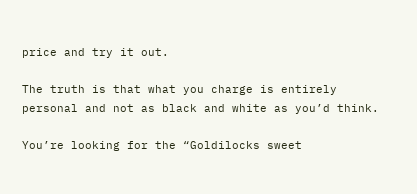price and try it out.

The truth is that what you charge is entirely personal and not as black and white as you’d think.

You’re looking for the “Goldilocks sweet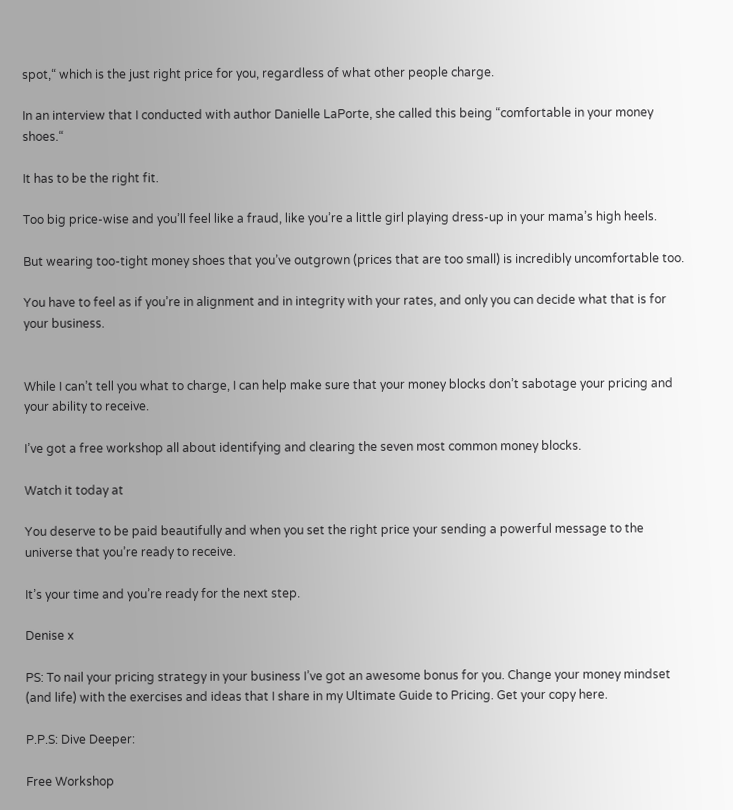spot,“ which is the just right price for you, regardless of what other people charge.

In an interview that I conducted with author Danielle LaPorte, she called this being “comfortable in your money shoes.“

It has to be the right fit.

Too big price-wise and you’ll feel like a fraud, like you’re a little girl playing dress-up in your mama’s high heels.

But wearing too-tight money shoes that you’ve outgrown (prices that are too small) is incredibly uncomfortable too.

You have to feel as if you’re in alignment and in integrity with your rates, and only you can decide what that is for your business.


While I can’t tell you what to charge, I can help make sure that your money blocks don’t sabotage your pricing and your ability to receive.

I’ve got a free workshop all about identifying and clearing the seven most common money blocks.

Watch it today at

You deserve to be paid beautifully and when you set the right price your sending a powerful message to the universe that you’re ready to receive.

It’s your time and you’re ready for the next step.

Denise x

PS: To nail your pricing strategy in your business I’ve got an awesome bonus for you. Change your money mindset (and life) with the exercises and ideas that I share in my Ultimate Guide to Pricing. Get your copy here.

P.P.S: Dive Deeper:

Free Workshop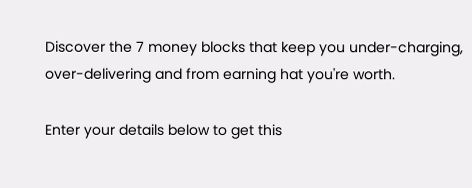Discover the 7 money blocks that keep you under-charging, over-delivering and from earning hat you're worth.

Enter your details below to get this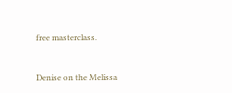free masterclass.


Denise on the Melissa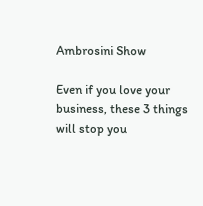Ambrosini Show

Even if you love your business, these 3 things will stop you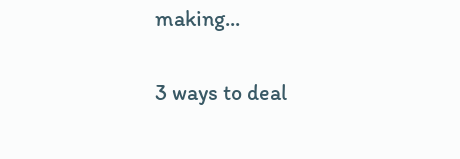making...

3 ways to deal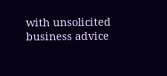with unsolicited business advice